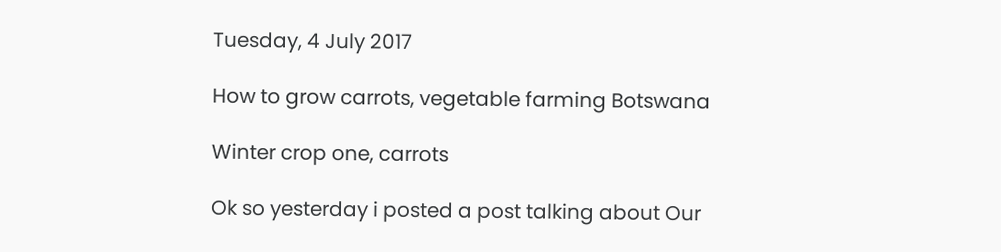Tuesday, 4 July 2017

How to grow carrots, vegetable farming Botswana

Winter crop one, carrots

Ok so yesterday i posted a post talking about Our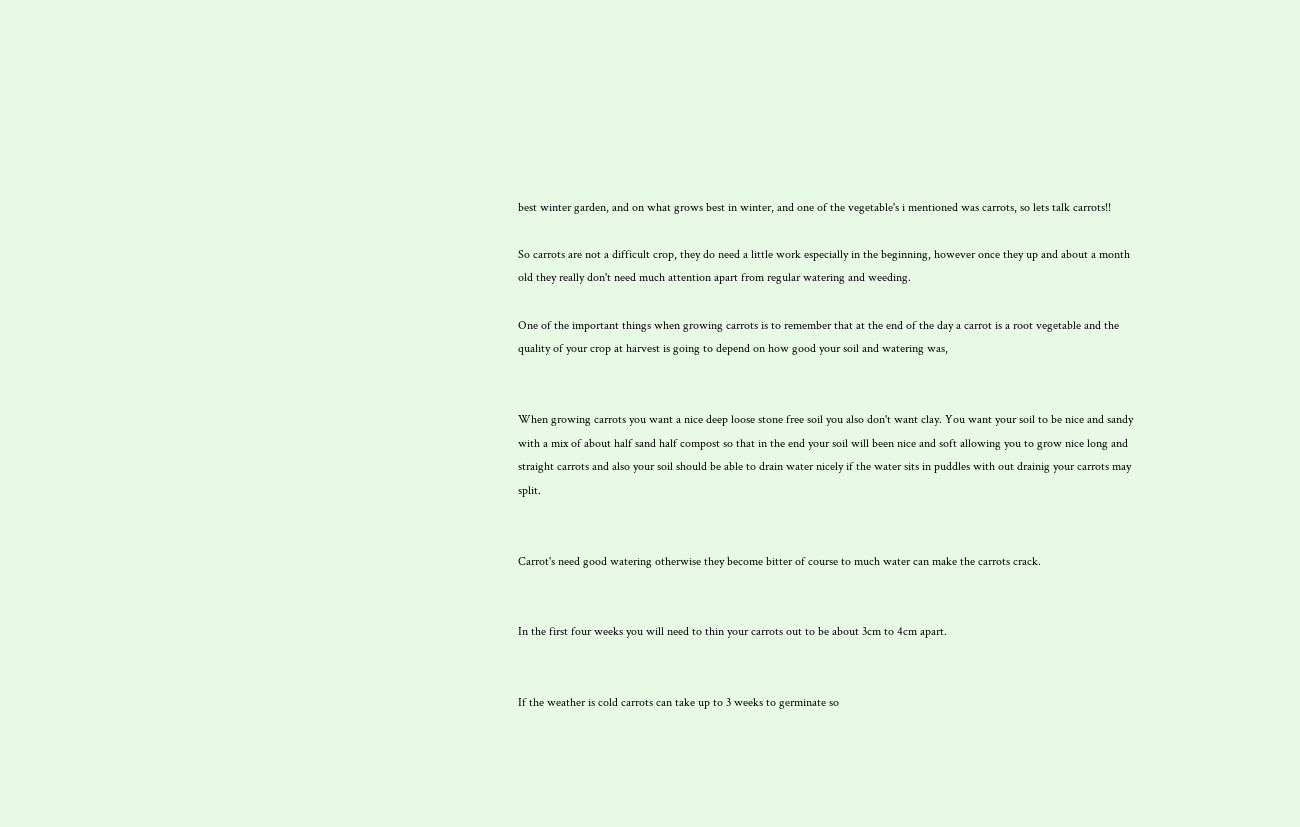best winter garden, and on what grows best in winter, and one of the vegetable's i mentioned was carrots, so lets talk carrots!!

So carrots are not a difficult crop, they do need a little work especially in the beginning, however once they up and about a month old they really don't need much attention apart from regular watering and weeding.

One of the important things when growing carrots is to remember that at the end of the day a carrot is a root vegetable and the quality of your crop at harvest is going to depend on how good your soil and watering was,


When growing carrots you want a nice deep loose stone free soil you also don't want clay. You want your soil to be nice and sandy with a mix of about half sand half compost so that in the end your soil will been nice and soft allowing you to grow nice long and straight carrots and also your soil should be able to drain water nicely if the water sits in puddles with out drainig your carrots may split.


Carrot's need good watering otherwise they become bitter of course to much water can make the carrots crack.


In the first four weeks you will need to thin your carrots out to be about 3cm to 4cm apart.


If the weather is cold carrots can take up to 3 weeks to germinate so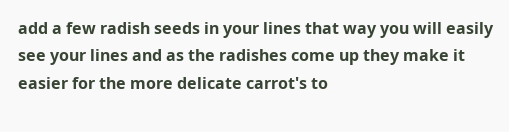add a few radish seeds in your lines that way you will easily see your lines and as the radishes come up they make it easier for the more delicate carrot's to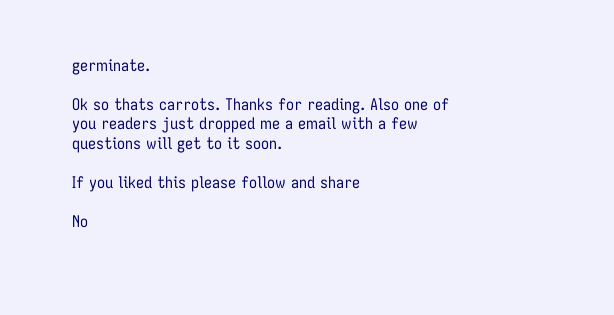germinate.

Ok so thats carrots. Thanks for reading. Also one of you readers just dropped me a email with a few questions will get to it soon.

If you liked this please follow and share

No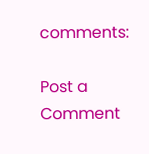comments:

Post a Comment